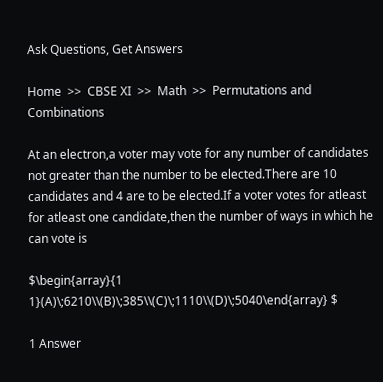Ask Questions, Get Answers

Home  >>  CBSE XI  >>  Math  >>  Permutations and Combinations

At an electron,a voter may vote for any number of candidates not greater than the number to be elected.There are 10 candidates and 4 are to be elected.If a voter votes for atleast for atleast one candidate,then the number of ways in which he can vote is

$\begin{array}{1 1}(A)\;6210\\(B)\;385\\(C)\;1110\\(D)\;5040\end{array} $

1 Answer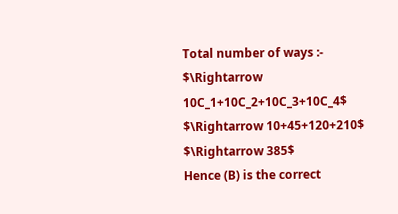Total number of ways :-
$\Rightarrow 10C_1+10C_2+10C_3+10C_4$
$\Rightarrow 10+45+120+210$
$\Rightarrow 385$
Hence (B) is the correct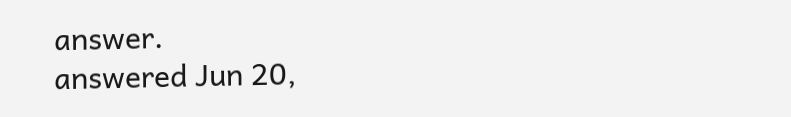answer.
answered Jun 20,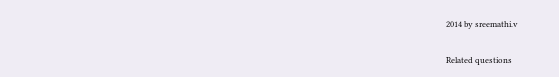2014 by sreemathi.v

Related questions